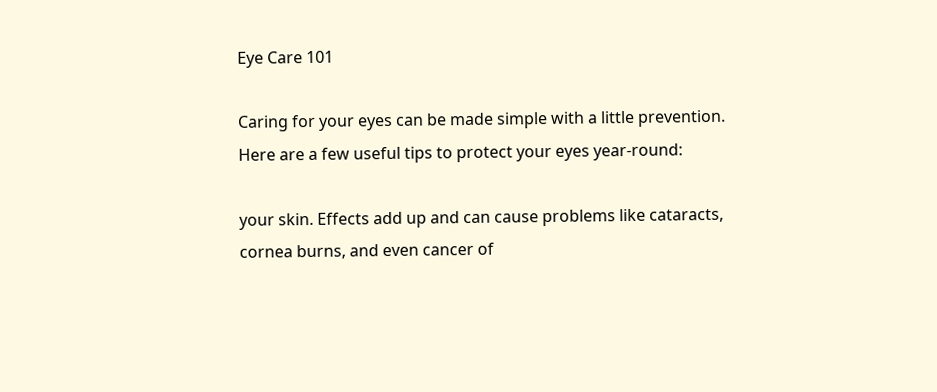Eye Care 101

Caring for your eyes can be made simple with a little prevention. Here are a few useful tips to protect your eyes year-round:

your skin. Effects add up and can cause problems like cataracts, cornea burns, and even cancer of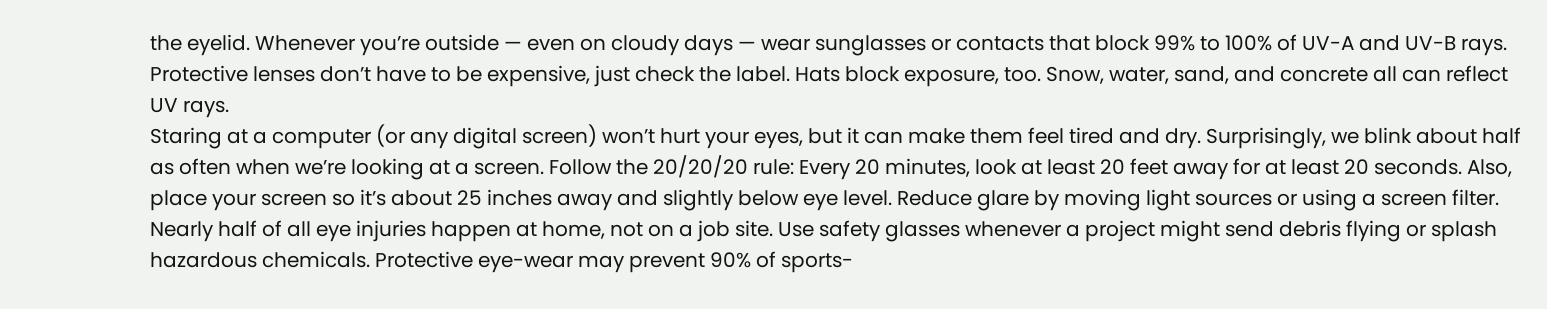the eyelid. Whenever you’re outside — even on cloudy days — wear sunglasses or contacts that block 99% to 100% of UV-A and UV-B rays. Protective lenses don’t have to be expensive, just check the label. Hats block exposure, too. Snow, water, sand, and concrete all can reflect UV rays.
Staring at a computer (or any digital screen) won’t hurt your eyes, but it can make them feel tired and dry. Surprisingly, we blink about half as often when we’re looking at a screen. Follow the 20/20/20 rule: Every 20 minutes, look at least 20 feet away for at least 20 seconds. Also, place your screen so it’s about 25 inches away and slightly below eye level. Reduce glare by moving light sources or using a screen filter.
Nearly half of all eye injuries happen at home, not on a job site. Use safety glasses whenever a project might send debris flying or splash hazardous chemicals. Protective eye-wear may prevent 90% of sports-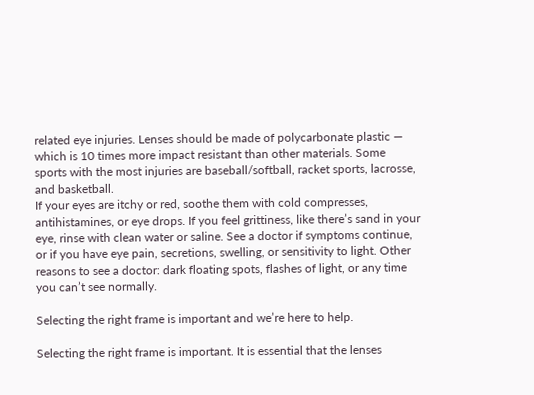related eye injuries. Lenses should be made of polycarbonate plastic — which is 10 times more impact resistant than other materials. Some sports with the most injuries are baseball/softball, racket sports, lacrosse, and basketball.
If your eyes are itchy or red, soothe them with cold compresses, antihistamines, or eye drops. If you feel grittiness, like there’s sand in your eye, rinse with clean water or saline. See a doctor if symptoms continue, or if you have eye pain, secretions, swelling, or sensitivity to light. Other reasons to see a doctor: dark floating spots, flashes of light, or any time you can’t see normally.

Selecting the right frame is important and we’re here to help.

Selecting the right frame is important. It is essential that the lenses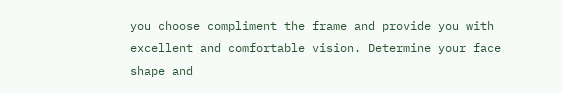you choose compliment the frame and provide you with excellent and comfortable vision. Determine your face shape and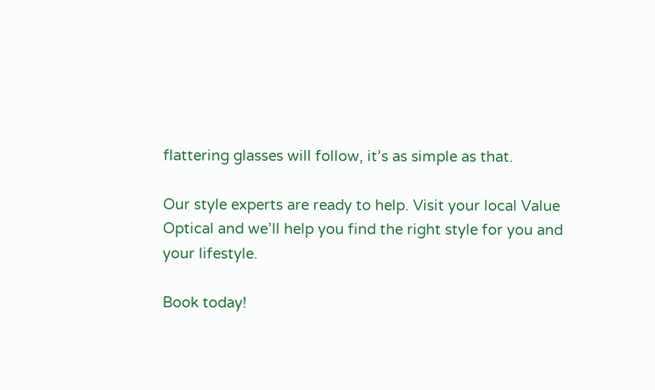flattering glasses will follow, it’s as simple as that.

Our style experts are ready to help. Visit your local Value Optical and we’ll help you find the right style for you and your lifestyle.

Book today!